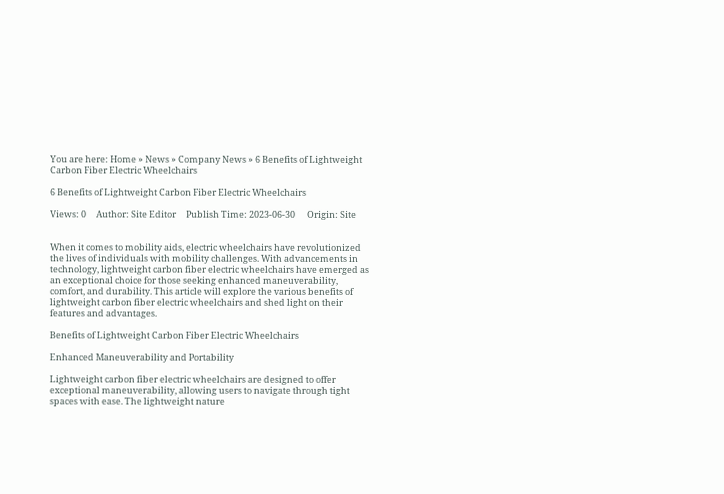You are here: Home » News » Company News » 6 Benefits of Lightweight Carbon Fiber Electric Wheelchairs

6 Benefits of Lightweight Carbon Fiber Electric Wheelchairs

Views: 0     Author: Site Editor     Publish Time: 2023-06-30      Origin: Site


When it comes to mobility aids, electric wheelchairs have revolutionized the lives of individuals with mobility challenges. With advancements in technology, lightweight carbon fiber electric wheelchairs have emerged as an exceptional choice for those seeking enhanced maneuverability, comfort, and durability. This article will explore the various benefits of lightweight carbon fiber electric wheelchairs and shed light on their features and advantages.

Benefits of Lightweight Carbon Fiber Electric Wheelchairs

Enhanced Maneuverability and Portability

Lightweight carbon fiber electric wheelchairs are designed to offer exceptional maneuverability, allowing users to navigate through tight spaces with ease. The lightweight nature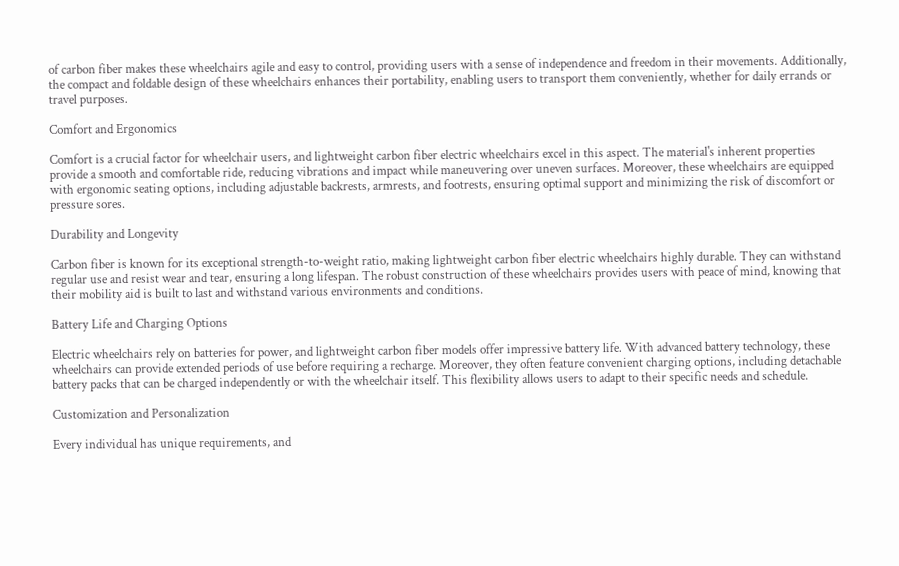of carbon fiber makes these wheelchairs agile and easy to control, providing users with a sense of independence and freedom in their movements. Additionally, the compact and foldable design of these wheelchairs enhances their portability, enabling users to transport them conveniently, whether for daily errands or travel purposes.

Comfort and Ergonomics

Comfort is a crucial factor for wheelchair users, and lightweight carbon fiber electric wheelchairs excel in this aspect. The material's inherent properties provide a smooth and comfortable ride, reducing vibrations and impact while maneuvering over uneven surfaces. Moreover, these wheelchairs are equipped with ergonomic seating options, including adjustable backrests, armrests, and footrests, ensuring optimal support and minimizing the risk of discomfort or pressure sores.

Durability and Longevity

Carbon fiber is known for its exceptional strength-to-weight ratio, making lightweight carbon fiber electric wheelchairs highly durable. They can withstand regular use and resist wear and tear, ensuring a long lifespan. The robust construction of these wheelchairs provides users with peace of mind, knowing that their mobility aid is built to last and withstand various environments and conditions.

Battery Life and Charging Options

Electric wheelchairs rely on batteries for power, and lightweight carbon fiber models offer impressive battery life. With advanced battery technology, these wheelchairs can provide extended periods of use before requiring a recharge. Moreover, they often feature convenient charging options, including detachable battery packs that can be charged independently or with the wheelchair itself. This flexibility allows users to adapt to their specific needs and schedule.

Customization and Personalization

Every individual has unique requirements, and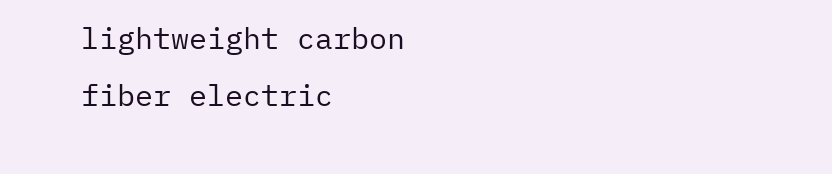lightweight carbon fiber electric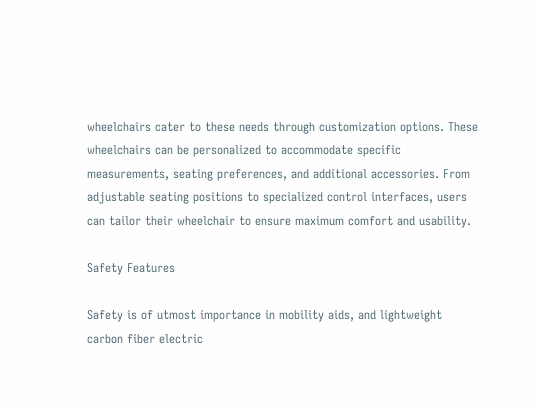wheelchairs cater to these needs through customization options. These wheelchairs can be personalized to accommodate specific measurements, seating preferences, and additional accessories. From adjustable seating positions to specialized control interfaces, users can tailor their wheelchair to ensure maximum comfort and usability.

Safety Features

Safety is of utmost importance in mobility aids, and lightweight carbon fiber electric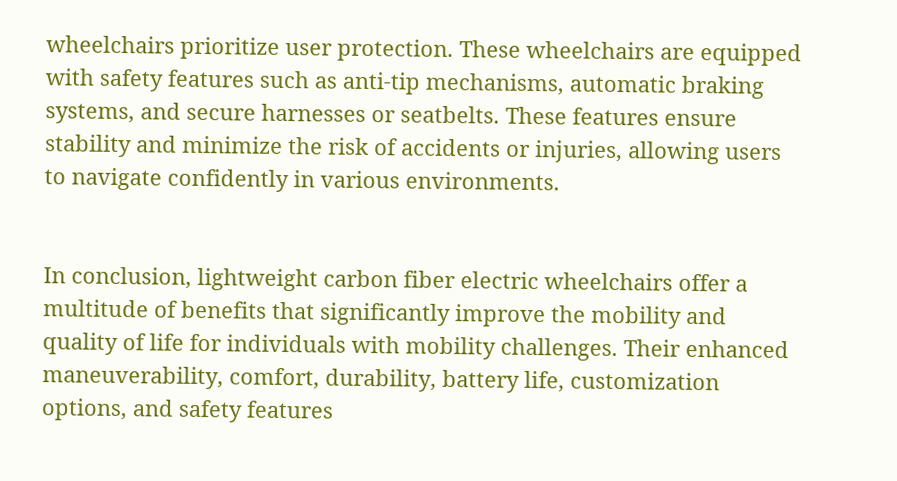wheelchairs prioritize user protection. These wheelchairs are equipped with safety features such as anti-tip mechanisms, automatic braking systems, and secure harnesses or seatbelts. These features ensure stability and minimize the risk of accidents or injuries, allowing users to navigate confidently in various environments.


In conclusion, lightweight carbon fiber electric wheelchairs offer a multitude of benefits that significantly improve the mobility and quality of life for individuals with mobility challenges. Their enhanced maneuverability, comfort, durability, battery life, customization options, and safety features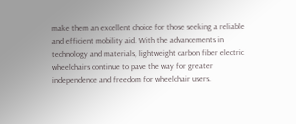make them an excellent choice for those seeking a reliable and efficient mobility aid. With the advancements in technology and materials, lightweight carbon fiber electric wheelchairs continue to pave the way for greater independence and freedom for wheelchair users.